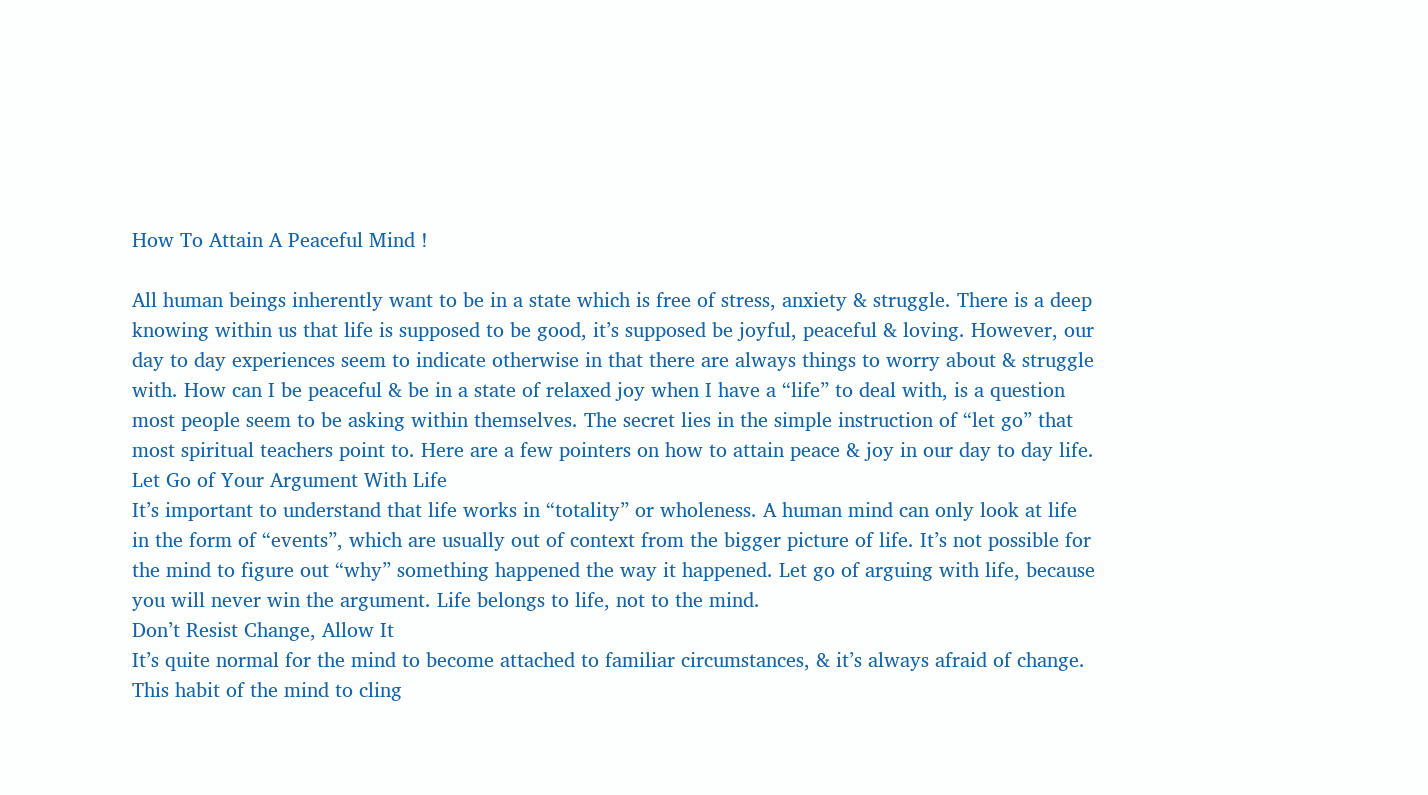How To Attain A Peaceful Mind !

All human beings inherently want to be in a state which is free of stress, anxiety & struggle. There is a deep knowing within us that life is supposed to be good, it’s supposed be joyful, peaceful & loving. However, our day to day experiences seem to indicate otherwise in that there are always things to worry about & struggle with. How can I be peaceful & be in a state of relaxed joy when I have a “life” to deal with, is a question most people seem to be asking within themselves. The secret lies in the simple instruction of “let go” that most spiritual teachers point to. Here are a few pointers on how to attain peace & joy in our day to day life.
Let Go of Your Argument With Life
It’s important to understand that life works in “totality” or wholeness. A human mind can only look at life in the form of “events”, which are usually out of context from the bigger picture of life. It’s not possible for the mind to figure out “why” something happened the way it happened. Let go of arguing with life, because you will never win the argument. Life belongs to life, not to the mind.
Don’t Resist Change, Allow It
It’s quite normal for the mind to become attached to familiar circumstances, & it’s always afraid of change. This habit of the mind to cling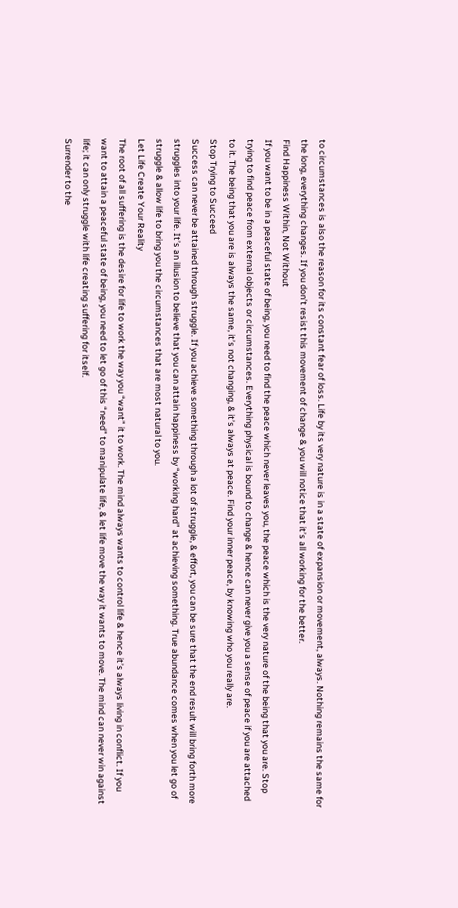to circumstances is also the reason for its constant fear of loss. Life by its very nature is in a state of expansion or movement, always. Nothing remains the same for the long, everything changes. If you don’t resist this movement of change & you will notice that it’s all working for the better.
Find Happiness Within, Not Without
If you want to be in a peaceful state of being, you need to find the peace which never leaves you, the peace which is the very nature of the being that you are. Stop trying to find peace from external objects or circumstances. Everything physical is bound to change & hence can never give you a sense of peace if you are attached to it. The being that you are is always the same, it’s not changing, & it’s always at peace. Find your inner peace, by knowing who you really are.
Stop Trying to Succeed
Success can never be attained through struggle. If you achieve something through a lot of struggle, & effort, you can be sure that the end result will bring forth more struggles into your life. It’s an illusion to believe that you can attain happiness by “working hard” at achieving something. True abundance comes when you let go of struggle & allow life to bring you the circumstances that are most natural to you.
Let Life Create Your Reality
The root of all suffering is the desire for life to work the way you “want” it to work. The mind always wants to control life & hence it’s always living in conflict. If you want to attain a peaceful state of being, you need to let go of this “need” to manipulate life, & let life move the way it wants to move. The mind can never win against life; it can only struggle with life creating suffering for itself.
Surrender to the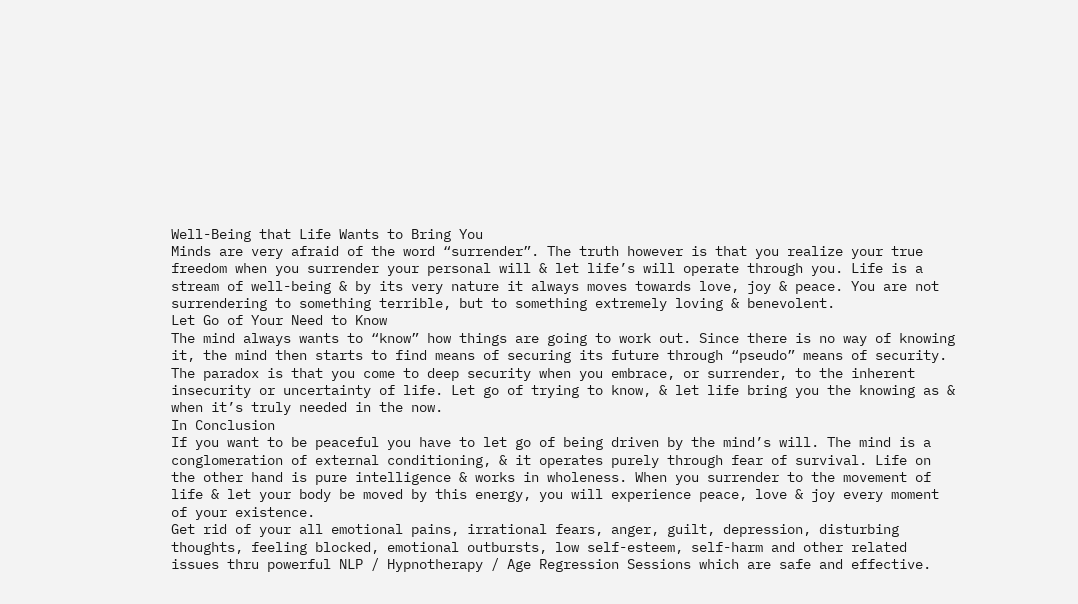Well-Being that Life Wants to Bring You
Minds are very afraid of the word “surrender”. The truth however is that you realize your true freedom when you surrender your personal will & let life’s will operate through you. Life is a stream of well-being & by its very nature it always moves towards love, joy & peace. You are not surrendering to something terrible, but to something extremely loving & benevolent.
Let Go of Your Need to Know
The mind always wants to “know” how things are going to work out. Since there is no way of knowing it, the mind then starts to find means of securing its future through “pseudo” means of security. The paradox is that you come to deep security when you embrace, or surrender, to the inherent insecurity or uncertainty of life. Let go of trying to know, & let life bring you the knowing as & when it’s truly needed in the now.
In Conclusion
If you want to be peaceful you have to let go of being driven by the mind’s will. The mind is a conglomeration of external conditioning, & it operates purely through fear of survival. Life on the other hand is pure intelligence & works in wholeness. When you surrender to the movement of life & let your body be moved by this energy, you will experience peace, love & joy every moment of your existence.
Get rid of your all emotional pains, irrational fears, anger, guilt, depression, disturbing thoughts, feeling blocked, emotional outbursts, low self-esteem, self-harm and other related issues thru powerful NLP / Hypnotherapy / Age Regression Sessions which are safe and effective.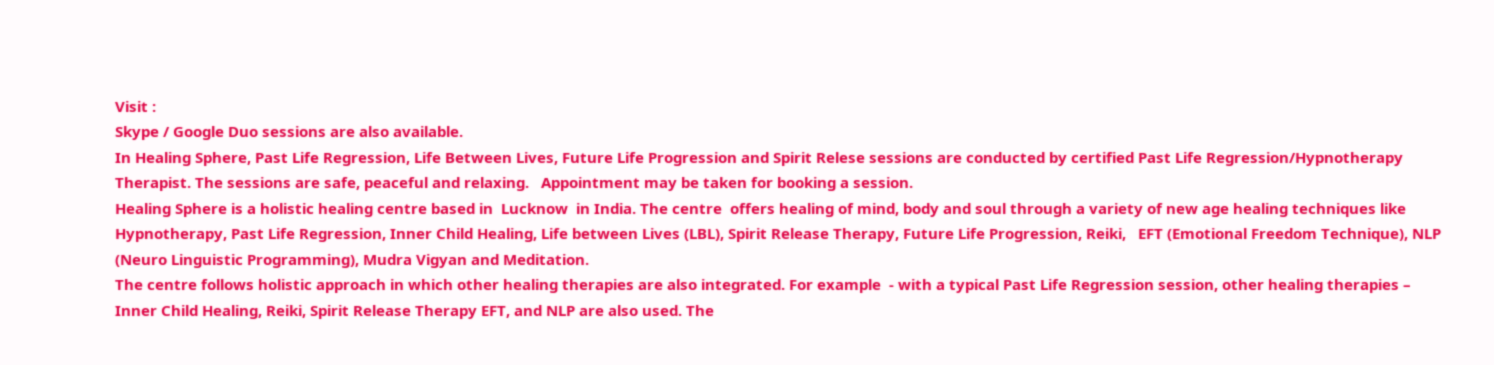Visit :
Skype / Google Duo sessions are also available.
In Healing Sphere, Past Life Regression, Life Between Lives, Future Life Progression and Spirit Relese sessions are conducted by certified Past Life Regression/Hypnotherapy Therapist. The sessions are safe, peaceful and relaxing.   Appointment may be taken for booking a session.
Healing Sphere is a holistic healing centre based in  Lucknow  in India. The centre  offers healing of mind, body and soul through a variety of new age healing techniques like Hypnotherapy, Past Life Regression, Inner Child Healing, Life between Lives (LBL), Spirit Release Therapy, Future Life Progression, Reiki,   EFT (Emotional Freedom Technique), NLP (Neuro Linguistic Programming), Mudra Vigyan and Meditation.
The centre follows holistic approach in which other healing therapies are also integrated. For example  - with a typical Past Life Regression session, other healing therapies – Inner Child Healing, Reiki, Spirit Release Therapy EFT, and NLP are also used. The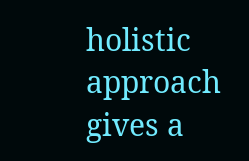holistic approach gives a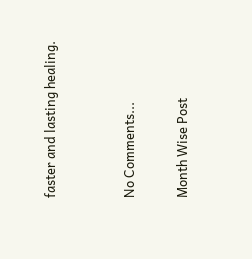faster and lasting healing.


No Comments...

Month Wise Post